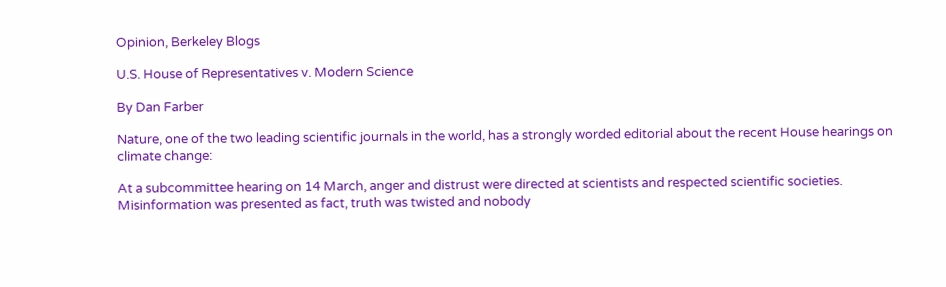Opinion, Berkeley Blogs

U.S. House of Representatives v. Modern Science

By Dan Farber

Nature, one of the two leading scientific journals in the world, has a strongly worded editorial about the recent House hearings on climate change:

At a subcommittee hearing on 14 March, anger and distrust were directed at scientists and respected scientific societies. Misinformation was presented as fact, truth was twisted and nobody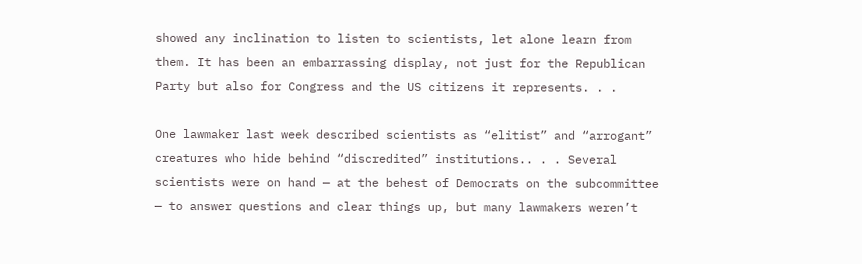showed any inclination to listen to scientists, let alone learn from them. It has been an embarrassing display, not just for the Republican Party but also for Congress and the US citizens it represents. . .

One lawmaker last week described scientists as “elitist” and “arrogant” creatures who hide behind “discredited” institutions.. . . Several scientists were on hand — at the behest of Democrats on the subcommittee — to answer questions and clear things up, but many lawmakers weren’t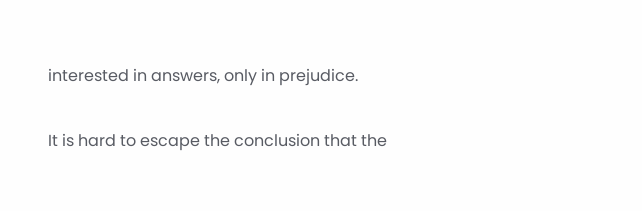interested in answers, only in prejudice.

It is hard to escape the conclusion that the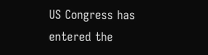US Congress has entered the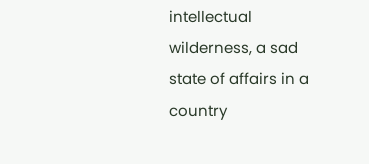intellectual wilderness, a sad state of affairs in a country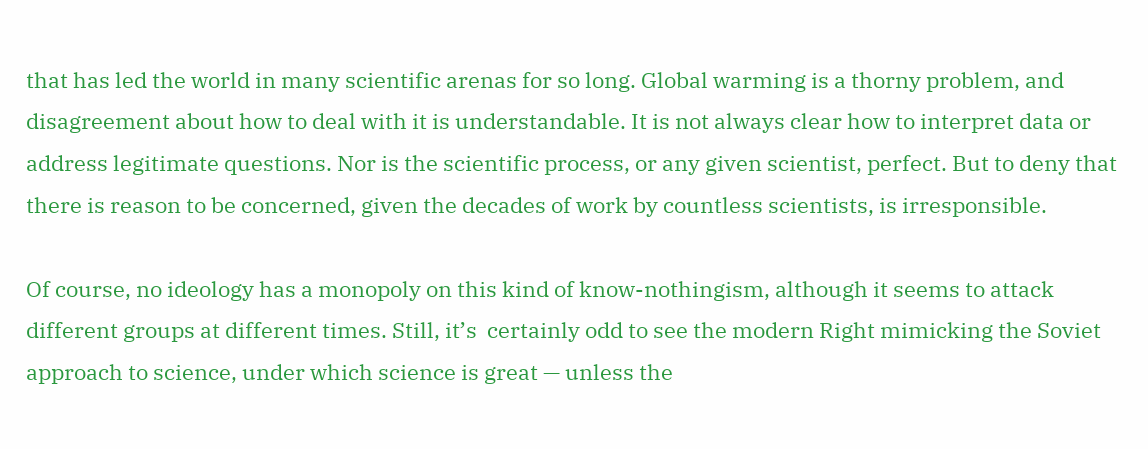that has led the world in many scientific arenas for so long. Global warming is a thorny problem, and disagreement about how to deal with it is understandable. It is not always clear how to interpret data or address legitimate questions. Nor is the scientific process, or any given scientist, perfect. But to deny that there is reason to be concerned, given the decades of work by countless scientists, is irresponsible.

Of course, no ideology has a monopoly on this kind of know-nothingism, although it seems to attack different groups at different times. Still, it’s  certainly odd to see the modern Right mimicking the Soviet approach to science, under which science is great — unless the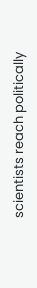scientists reach politically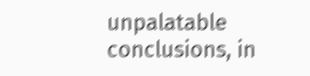unpalatable conclusions, in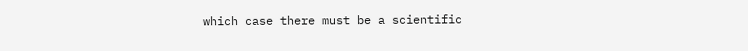which case there must be a scientific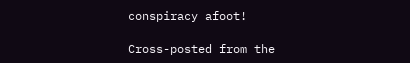conspiracy afoot!

Cross-posted from the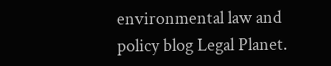environmental law and policy blog Legal Planet.